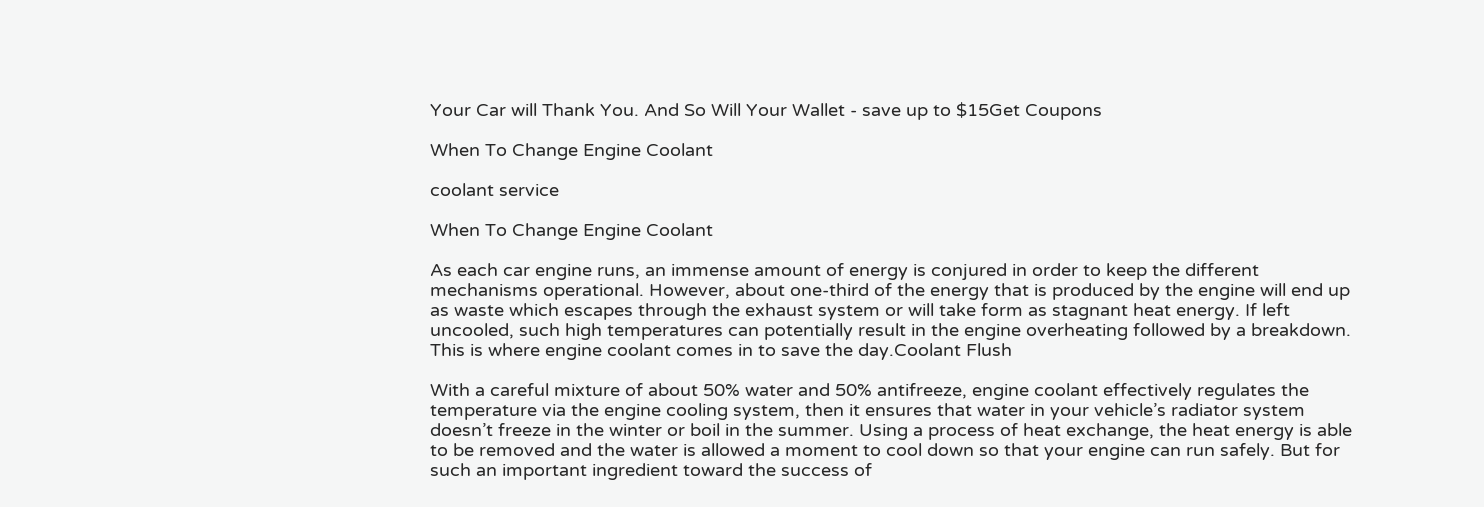Your Car will Thank You. And So Will Your Wallet - save up to $15Get Coupons

When To Change Engine Coolant

coolant service

When To Change Engine Coolant

As each car engine runs, an immense amount of energy is conjured in order to keep the different mechanisms operational. However, about one-third of the energy that is produced by the engine will end up as waste which escapes through the exhaust system or will take form as stagnant heat energy. If left uncooled, such high temperatures can potentially result in the engine overheating followed by a breakdown. This is where engine coolant comes in to save the day.Coolant Flush

With a careful mixture of about 50% water and 50% antifreeze, engine coolant effectively regulates the temperature via the engine cooling system, then it ensures that water in your vehicle’s radiator system doesn’t freeze in the winter or boil in the summer. Using a process of heat exchange, the heat energy is able to be removed and the water is allowed a moment to cool down so that your engine can run safely. But for such an important ingredient toward the success of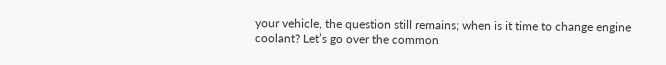your vehicle, the question still remains; when is it time to change engine coolant? Let’s go over the common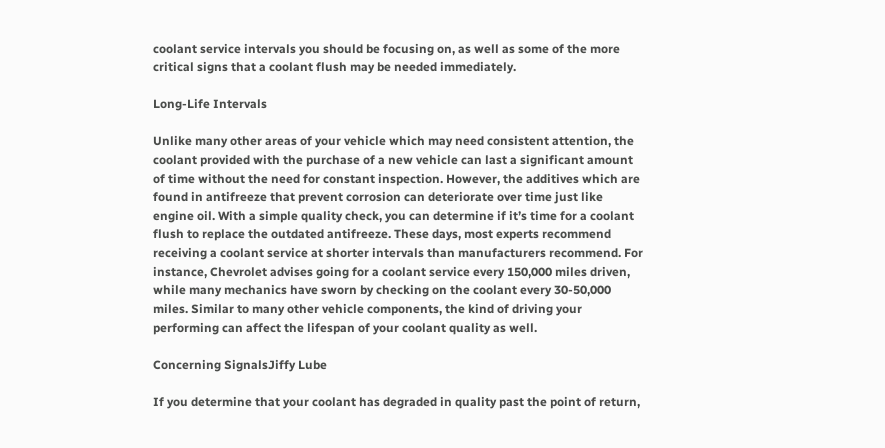coolant service intervals you should be focusing on, as well as some of the more critical signs that a coolant flush may be needed immediately.

Long-Life Intervals

Unlike many other areas of your vehicle which may need consistent attention, the coolant provided with the purchase of a new vehicle can last a significant amount of time without the need for constant inspection. However, the additives which are found in antifreeze that prevent corrosion can deteriorate over time just like engine oil. With a simple quality check, you can determine if it’s time for a coolant flush to replace the outdated antifreeze. These days, most experts recommend receiving a coolant service at shorter intervals than manufacturers recommend. For instance, Chevrolet advises going for a coolant service every 150,000 miles driven, while many mechanics have sworn by checking on the coolant every 30-50,000 miles. Similar to many other vehicle components, the kind of driving your performing can affect the lifespan of your coolant quality as well.

Concerning SignalsJiffy Lube

If you determine that your coolant has degraded in quality past the point of return,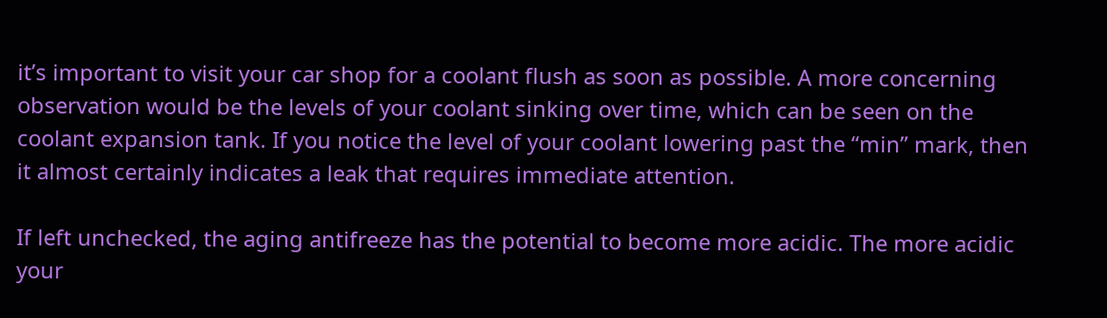it’s important to visit your car shop for a coolant flush as soon as possible. A more concerning observation would be the levels of your coolant sinking over time, which can be seen on the coolant expansion tank. If you notice the level of your coolant lowering past the “min” mark, then it almost certainly indicates a leak that requires immediate attention.

If left unchecked, the aging antifreeze has the potential to become more acidic. The more acidic your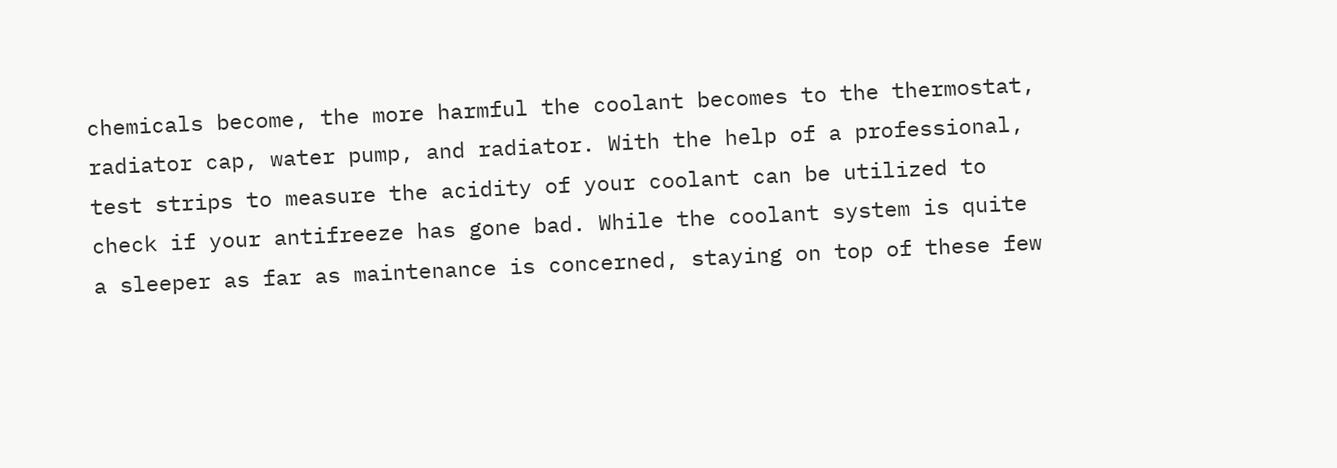chemicals become, the more harmful the coolant becomes to the thermostat, radiator cap, water pump, and radiator. With the help of a professional, test strips to measure the acidity of your coolant can be utilized to check if your antifreeze has gone bad. While the coolant system is quite a sleeper as far as maintenance is concerned, staying on top of these few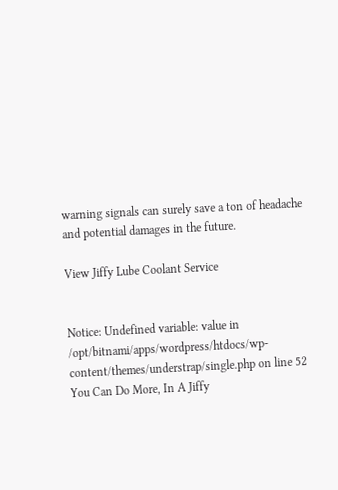warning signals can surely save a ton of headache and potential damages in the future.

View Jiffy Lube Coolant Service


Notice: Undefined variable: value in /opt/bitnami/apps/wordpress/htdocs/wp-content/themes/understrap/single.php on line 52
You Can Do More, In A Jiffy